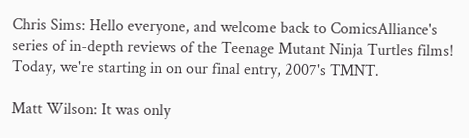Chris Sims: Hello everyone, and welcome back to ComicsAlliance's series of in-depth reviews of the Teenage Mutant Ninja Turtles films! Today, we're starting in on our final entry, 2007's TMNT.

Matt Wilson: It was only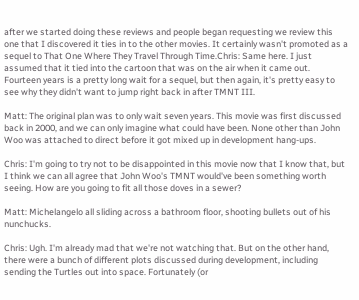after we started doing these reviews and people began requesting we review this one that I discovered it ties in to the other movies. It certainly wasn't promoted as a sequel to That One Where They Travel Through Time.Chris: Same here. I just assumed that it tied into the cartoon that was on the air when it came out. Fourteen years is a pretty long wait for a sequel, but then again, it's pretty easy to see why they didn't want to jump right back in after TMNT III.

Matt: The original plan was to only wait seven years. This movie was first discussed back in 2000, and we can only imagine what could have been. None other than John Woo was attached to direct before it got mixed up in development hang-ups.

Chris: I'm going to try not to be disappointed in this movie now that I know that, but I think we can all agree that John Woo's TMNT would've been something worth seeing. How are you going to fit all those doves in a sewer?

Matt: Michelangelo all sliding across a bathroom floor, shooting bullets out of his nunchucks.

Chris: Ugh. I'm already mad that we're not watching that. But on the other hand, there were a bunch of different plots discussed during development, including sending the Turtles out into space. Fortunately (or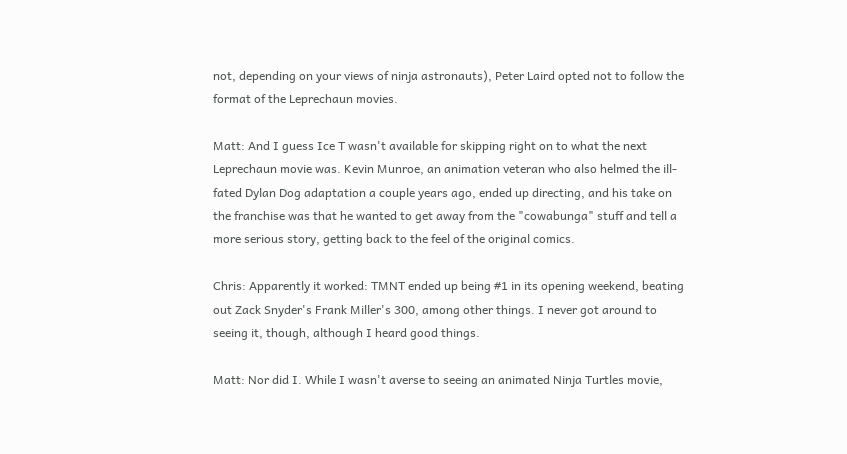not, depending on your views of ninja astronauts), Peter Laird opted not to follow the format of the Leprechaun movies.

Matt: And I guess Ice T wasn't available for skipping right on to what the next Leprechaun movie was. Kevin Munroe, an animation veteran who also helmed the ill-fated Dylan Dog adaptation a couple years ago, ended up directing, and his take on the franchise was that he wanted to get away from the "cowabunga" stuff and tell a more serious story, getting back to the feel of the original comics.

Chris: Apparently it worked: TMNT ended up being #1 in its opening weekend, beating out Zack Snyder's Frank Miller's 300, among other things. I never got around to seeing it, though, although I heard good things.

Matt: Nor did I. While I wasn't averse to seeing an animated Ninja Turtles movie,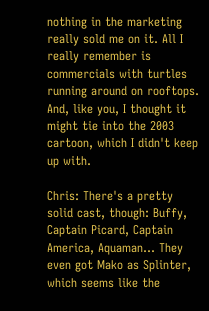nothing in the marketing really sold me on it. All I really remember is commercials with turtles running around on rooftops. And, like you, I thought it might tie into the 2003 cartoon, which I didn't keep up with.

Chris: There's a pretty solid cast, though: Buffy, Captain Picard, Captain America, Aquaman... They even got Mako as Splinter, which seems like the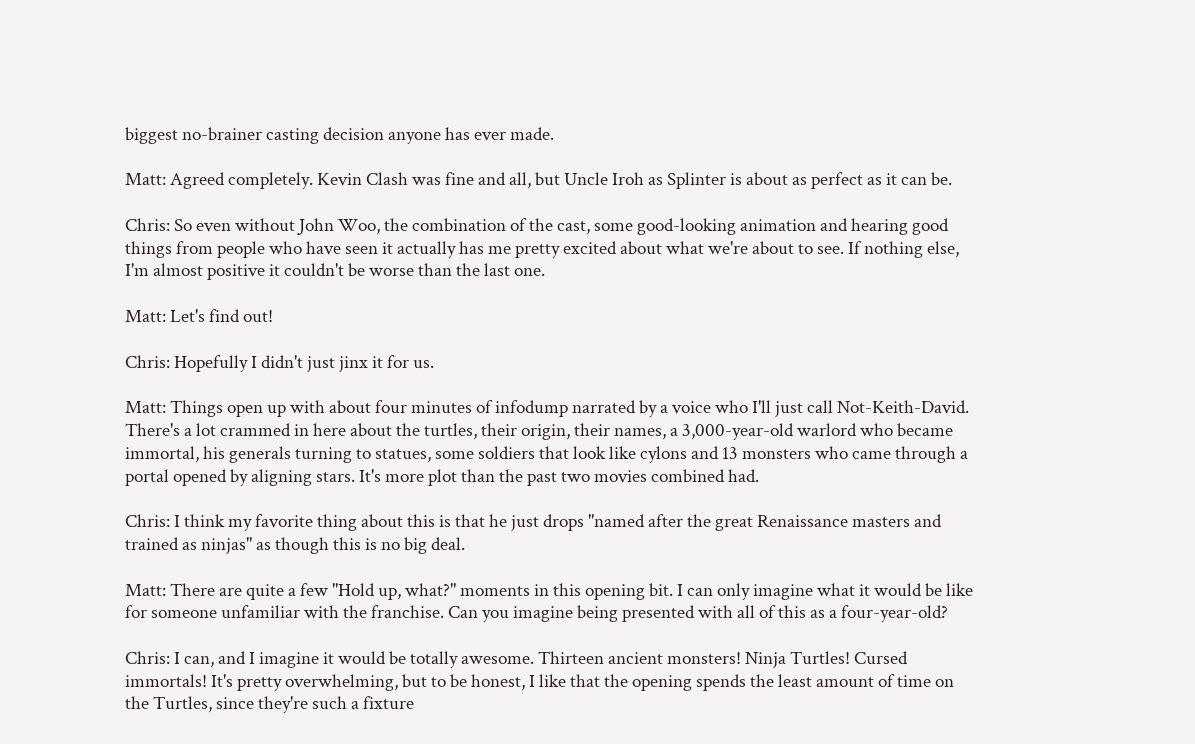biggest no-brainer casting decision anyone has ever made.

Matt: Agreed completely. Kevin Clash was fine and all, but Uncle Iroh as Splinter is about as perfect as it can be.

Chris: So even without John Woo, the combination of the cast, some good-looking animation and hearing good things from people who have seen it actually has me pretty excited about what we're about to see. If nothing else, I'm almost positive it couldn't be worse than the last one.

Matt: Let's find out!

Chris: Hopefully I didn't just jinx it for us.

Matt: Things open up with about four minutes of infodump narrated by a voice who I'll just call Not-Keith-David. There's a lot crammed in here about the turtles, their origin, their names, a 3,000-year-old warlord who became immortal, his generals turning to statues, some soldiers that look like cylons and 13 monsters who came through a portal opened by aligning stars. It's more plot than the past two movies combined had.

Chris: I think my favorite thing about this is that he just drops "named after the great Renaissance masters and trained as ninjas" as though this is no big deal.

Matt: There are quite a few "Hold up, what?" moments in this opening bit. I can only imagine what it would be like for someone unfamiliar with the franchise. Can you imagine being presented with all of this as a four-year-old?

Chris: I can, and I imagine it would be totally awesome. Thirteen ancient monsters! Ninja Turtles! Cursed immortals! It's pretty overwhelming, but to be honest, I like that the opening spends the least amount of time on the Turtles, since they're such a fixture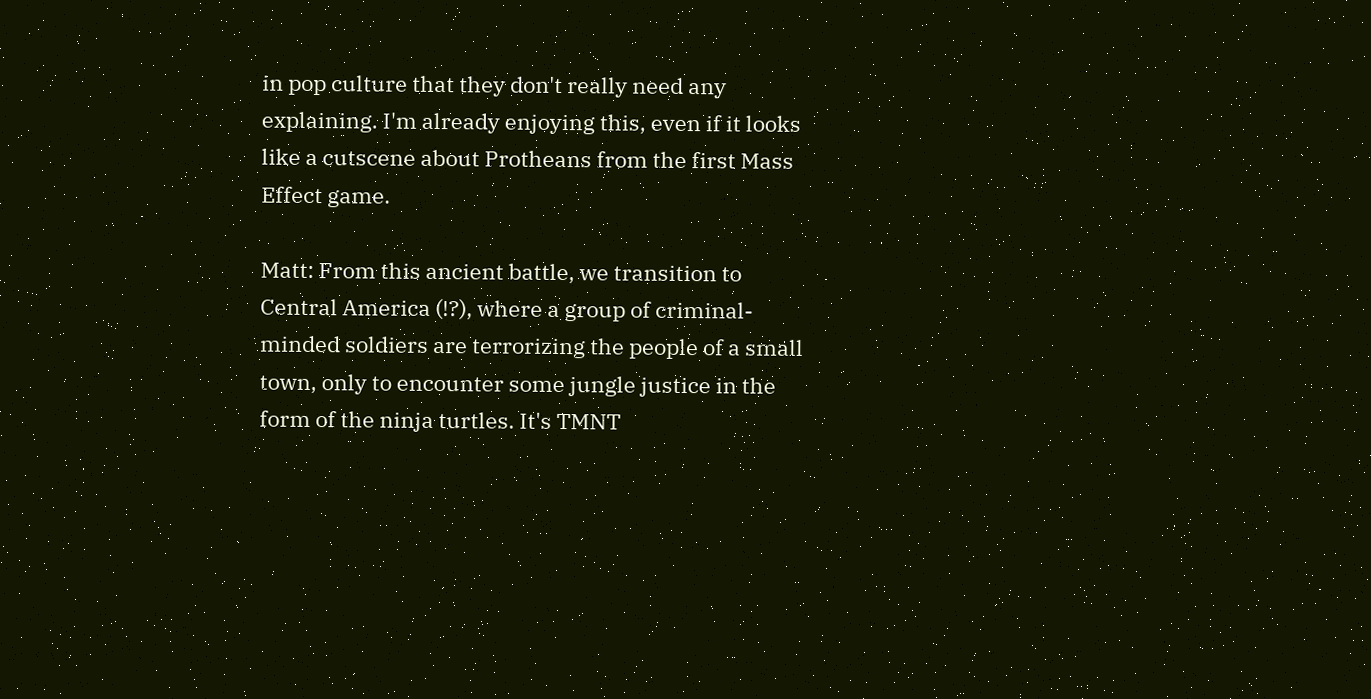in pop culture that they don't really need any explaining. I'm already enjoying this, even if it looks like a cutscene about Protheans from the first Mass Effect game.

Matt: From this ancient battle, we transition to Central America (!?), where a group of criminal-minded soldiers are terrorizing the people of a small town, only to encounter some jungle justice in the form of the ninja turtles. It's TMNT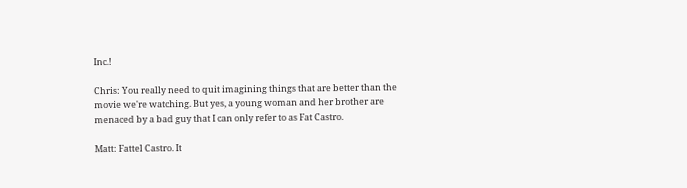Inc.!

Chris: You really need to quit imagining things that are better than the movie we're watching. But yes, a young woman and her brother are menaced by a bad guy that I can only refer to as Fat Castro.

Matt: Fattel Castro. It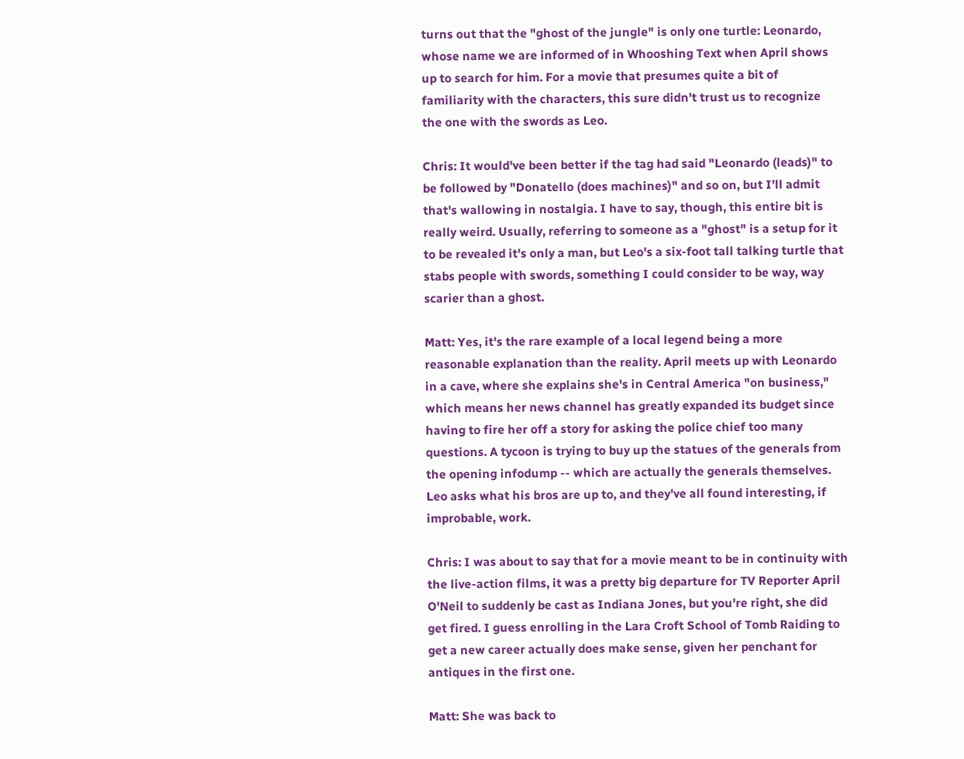turns out that the "ghost of the jungle" is only one turtle: Leonardo, whose name we are informed of in Whooshing Text when April shows up to search for him. For a movie that presumes quite a bit of familiarity with the characters, this sure didn't trust us to recognize the one with the swords as Leo.

Chris: It would've been better if the tag had said "Leonardo (leads)" to be followed by "Donatello (does machines)" and so on, but I'll admit that's wallowing in nostalgia. I have to say, though, this entire bit is really weird. Usually, referring to someone as a "ghost" is a setup for it to be revealed it's only a man, but Leo's a six-foot tall talking turtle that stabs people with swords, something I could consider to be way, way scarier than a ghost.

Matt: Yes, it's the rare example of a local legend being a more reasonable explanation than the reality. April meets up with Leonardo in a cave, where she explains she's in Central America "on business," which means her news channel has greatly expanded its budget since having to fire her off a story for asking the police chief too many questions. A tycoon is trying to buy up the statues of the generals from the opening infodump -- which are actually the generals themselves. Leo asks what his bros are up to, and they've all found interesting, if improbable, work.

Chris: I was about to say that for a movie meant to be in continuity with the live-action films, it was a pretty big departure for TV Reporter April O'Neil to suddenly be cast as Indiana Jones, but you're right, she did get fired. I guess enrolling in the Lara Croft School of Tomb Raiding to get a new career actually does make sense, given her penchant for antiques in the first one.

Matt: She was back to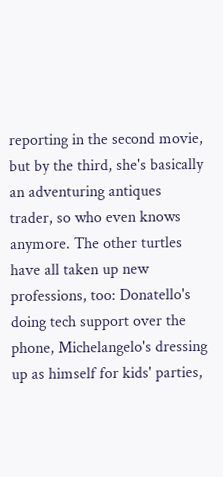reporting in the second movie, but by the third, she's basically an adventuring antiques trader, so who even knows anymore. The other turtles have all taken up new professions, too: Donatello's doing tech support over the phone, Michelangelo's dressing up as himself for kids' parties,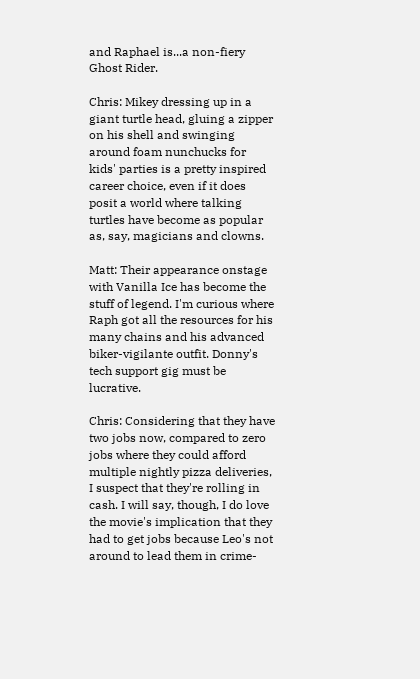and Raphael is...a non-fiery Ghost Rider.

Chris: Mikey dressing up in a giant turtle head, gluing a zipper on his shell and swinging around foam nunchucks for kids' parties is a pretty inspired career choice, even if it does posit a world where talking turtles have become as popular as, say, magicians and clowns.

Matt: Their appearance onstage with Vanilla Ice has become the stuff of legend. I'm curious where Raph got all the resources for his many chains and his advanced biker-vigilante outfit. Donny's tech support gig must be lucrative.

Chris: Considering that they have two jobs now, compared to zero jobs where they could afford multiple nightly pizza deliveries, I suspect that they're rolling in cash. I will say, though, I do love the movie's implication that they had to get jobs because Leo's not around to lead them in crime-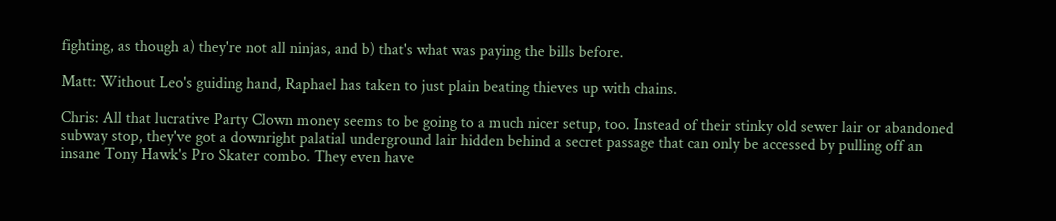fighting, as though a) they're not all ninjas, and b) that's what was paying the bills before.

Matt: Without Leo's guiding hand, Raphael has taken to just plain beating thieves up with chains.

Chris: All that lucrative Party Clown money seems to be going to a much nicer setup, too. Instead of their stinky old sewer lair or abandoned subway stop, they've got a downright palatial underground lair hidden behind a secret passage that can only be accessed by pulling off an insane Tony Hawk's Pro Skater combo. They even have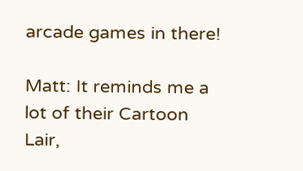arcade games in there!

Matt: It reminds me a lot of their Cartoon Lair,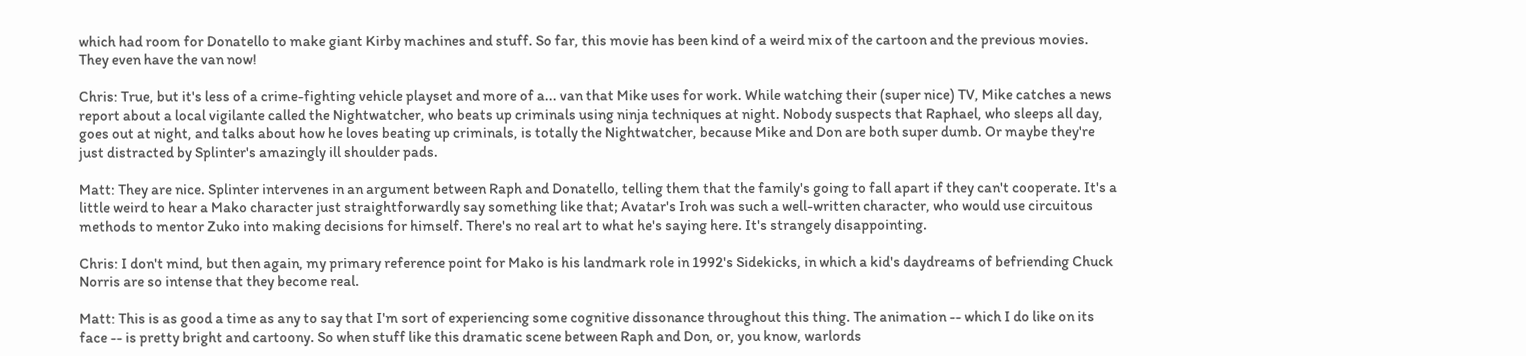which had room for Donatello to make giant Kirby machines and stuff. So far, this movie has been kind of a weird mix of the cartoon and the previous movies. They even have the van now!

Chris: True, but it's less of a crime-fighting vehicle playset and more of a... van that Mike uses for work. While watching their (super nice) TV, Mike catches a news report about a local vigilante called the Nightwatcher, who beats up criminals using ninja techniques at night. Nobody suspects that Raphael, who sleeps all day, goes out at night, and talks about how he loves beating up criminals, is totally the Nightwatcher, because Mike and Don are both super dumb. Or maybe they're just distracted by Splinter's amazingly ill shoulder pads.

Matt: They are nice. Splinter intervenes in an argument between Raph and Donatello, telling them that the family's going to fall apart if they can't cooperate. It's a little weird to hear a Mako character just straightforwardly say something like that; Avatar's Iroh was such a well-written character, who would use circuitous methods to mentor Zuko into making decisions for himself. There's no real art to what he's saying here. It's strangely disappointing.

Chris: I don't mind, but then again, my primary reference point for Mako is his landmark role in 1992's Sidekicks, in which a kid's daydreams of befriending Chuck Norris are so intense that they become real.

Matt: This is as good a time as any to say that I'm sort of experiencing some cognitive dissonance throughout this thing. The animation -- which I do like on its face -- is pretty bright and cartoony. So when stuff like this dramatic scene between Raph and Don, or, you know, warlords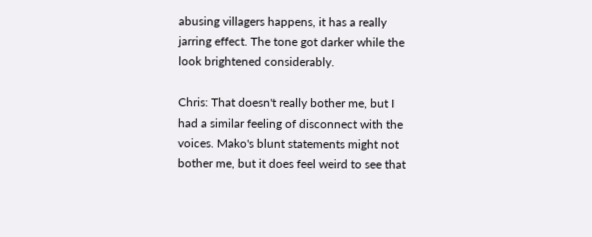abusing villagers happens, it has a really jarring effect. The tone got darker while the look brightened considerably.

Chris: That doesn't really bother me, but I had a similar feeling of disconnect with the voices. Mako's blunt statements might not bother me, but it does feel weird to see that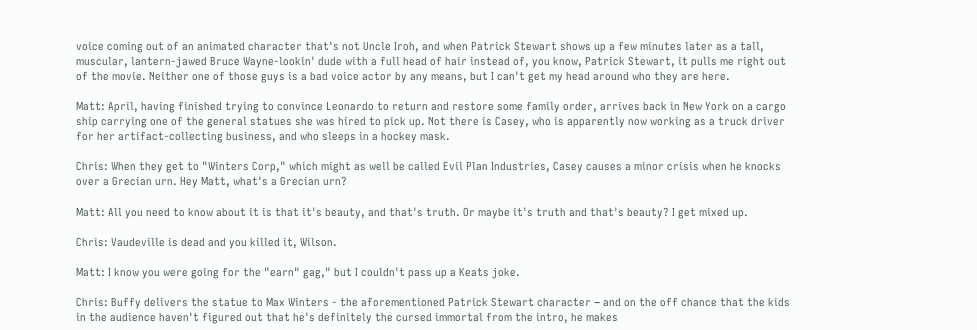voice coming out of an animated character that's not Uncle Iroh, and when Patrick Stewart shows up a few minutes later as a tall, muscular, lantern-jawed Bruce Wayne-lookin' dude with a full head of hair instead of, you know, Patrick Stewart, it pulls me right out of the movie. Neither one of those guys is a bad voice actor by any means, but I can't get my head around who they are here.

Matt: April, having finished trying to convince Leonardo to return and restore some family order, arrives back in New York on a cargo ship carrying one of the general statues she was hired to pick up. Not there is Casey, who is apparently now working as a truck driver for her artifact-collecting business, and who sleeps in a hockey mask.

Chris: When they get to "Winters Corp," which might as well be called Evil Plan Industries, Casey causes a minor crisis when he knocks over a Grecian urn. Hey Matt, what's a Grecian urn?

Matt: All you need to know about it is that it's beauty, and that's truth. Or maybe it's truth and that's beauty? I get mixed up.

Chris: Vaudeville is dead and you killed it, Wilson.

Matt: I know you were going for the "earn" gag," but I couldn't pass up a Keats joke.

Chris: Buffy delivers the statue to Max Winters - the aforementioned Patrick Stewart character − and on the off chance that the kids in the audience haven't figured out that he's definitely the cursed immortal from the intro, he makes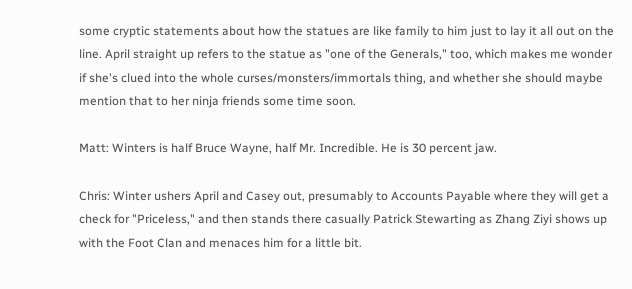some cryptic statements about how the statues are like family to him just to lay it all out on the line. April straight up refers to the statue as "one of the Generals," too, which makes me wonder if she's clued into the whole curses/monsters/immortals thing, and whether she should maybe mention that to her ninja friends some time soon.

Matt: Winters is half Bruce Wayne, half Mr. Incredible. He is 30 percent jaw.

Chris: Winter ushers April and Casey out, presumably to Accounts Payable where they will get a check for "Priceless," and then stands there casually Patrick Stewarting as Zhang Ziyi shows up with the Foot Clan and menaces him for a little bit.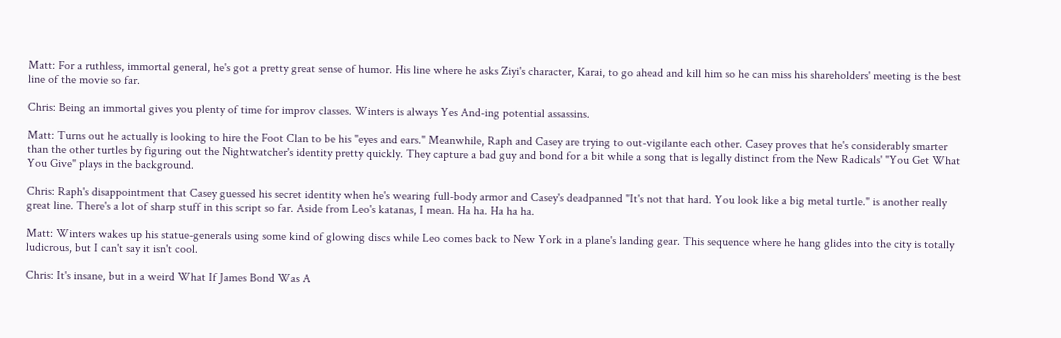Matt: For a ruthless, immortal general, he's got a pretty great sense of humor. His line where he asks Ziyi's character, Karai, to go ahead and kill him so he can miss his shareholders' meeting is the best line of the movie so far.

Chris: Being an immortal gives you plenty of time for improv classes. Winters is always Yes And-ing potential assassins.

Matt: Turns out he actually is looking to hire the Foot Clan to be his "eyes and ears." Meanwhile, Raph and Casey are trying to out-vigilante each other. Casey proves that he's considerably smarter than the other turtles by figuring out the Nightwatcher's identity pretty quickly. They capture a bad guy and bond for a bit while a song that is legally distinct from the New Radicals' "You Get What You Give" plays in the background.

Chris: Raph's disappointment that Casey guessed his secret identity when he's wearing full-body armor and Casey's deadpanned "It's not that hard. You look like a big metal turtle." is another really great line. There's a lot of sharp stuff in this script so far. Aside from Leo's katanas, I mean. Ha ha. Ha ha ha.

Matt: Winters wakes up his statue-generals using some kind of glowing discs while Leo comes back to New York in a plane's landing gear. This sequence where he hang glides into the city is totally ludicrous, but I can't say it isn't cool.

Chris: It's insane, but in a weird What If James Bond Was A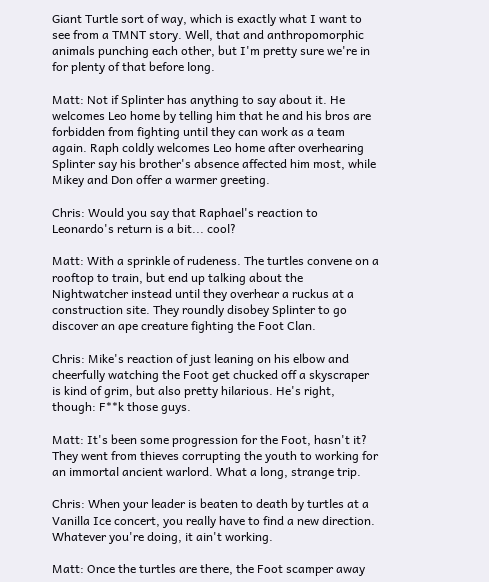Giant Turtle sort of way, which is exactly what I want to see from a TMNT story. Well, that and anthropomorphic animals punching each other, but I'm pretty sure we're in for plenty of that before long.

Matt: Not if Splinter has anything to say about it. He welcomes Leo home by telling him that he and his bros are forbidden from fighting until they can work as a team again. Raph coldly welcomes Leo home after overhearing Splinter say his brother's absence affected him most, while Mikey and Don offer a warmer greeting.

Chris: Would you say that Raphael's reaction to Leonardo's return is a bit... cool?

Matt: With a sprinkle of rudeness. The turtles convene on a rooftop to train, but end up talking about the Nightwatcher instead until they overhear a ruckus at a construction site. They roundly disobey Splinter to go discover an ape creature fighting the Foot Clan.

Chris: Mike's reaction of just leaning on his elbow and cheerfully watching the Foot get chucked off a skyscraper is kind of grim, but also pretty hilarious. He's right, though: F**k those guys.

Matt: It's been some progression for the Foot, hasn't it? They went from thieves corrupting the youth to working for an immortal ancient warlord. What a long, strange trip.

Chris: When your leader is beaten to death by turtles at a Vanilla Ice concert, you really have to find a new direction. Whatever you're doing, it ain't working.

Matt: Once the turtles are there, the Foot scamper away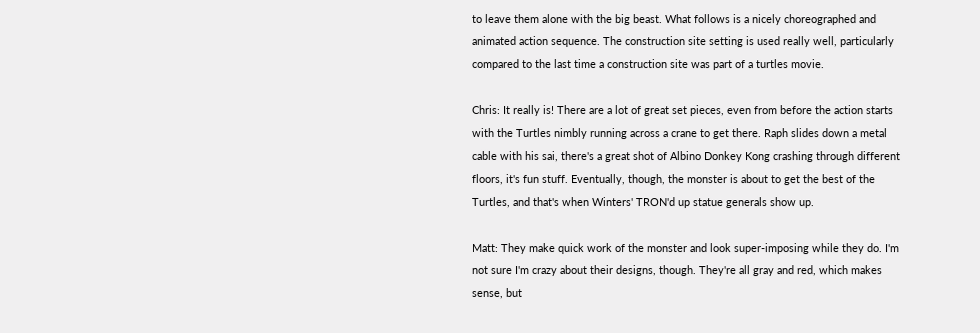to leave them alone with the big beast. What follows is a nicely choreographed and animated action sequence. The construction site setting is used really well, particularly compared to the last time a construction site was part of a turtles movie.

Chris: It really is! There are a lot of great set pieces, even from before the action starts with the Turtles nimbly running across a crane to get there. Raph slides down a metal cable with his sai, there's a great shot of Albino Donkey Kong crashing through different floors, it's fun stuff. Eventually, though, the monster is about to get the best of the Turtles, and that's when Winters' TRON'd up statue generals show up.

Matt: They make quick work of the monster and look super-imposing while they do. I'm not sure I'm crazy about their designs, though. They're all gray and red, which makes sense, but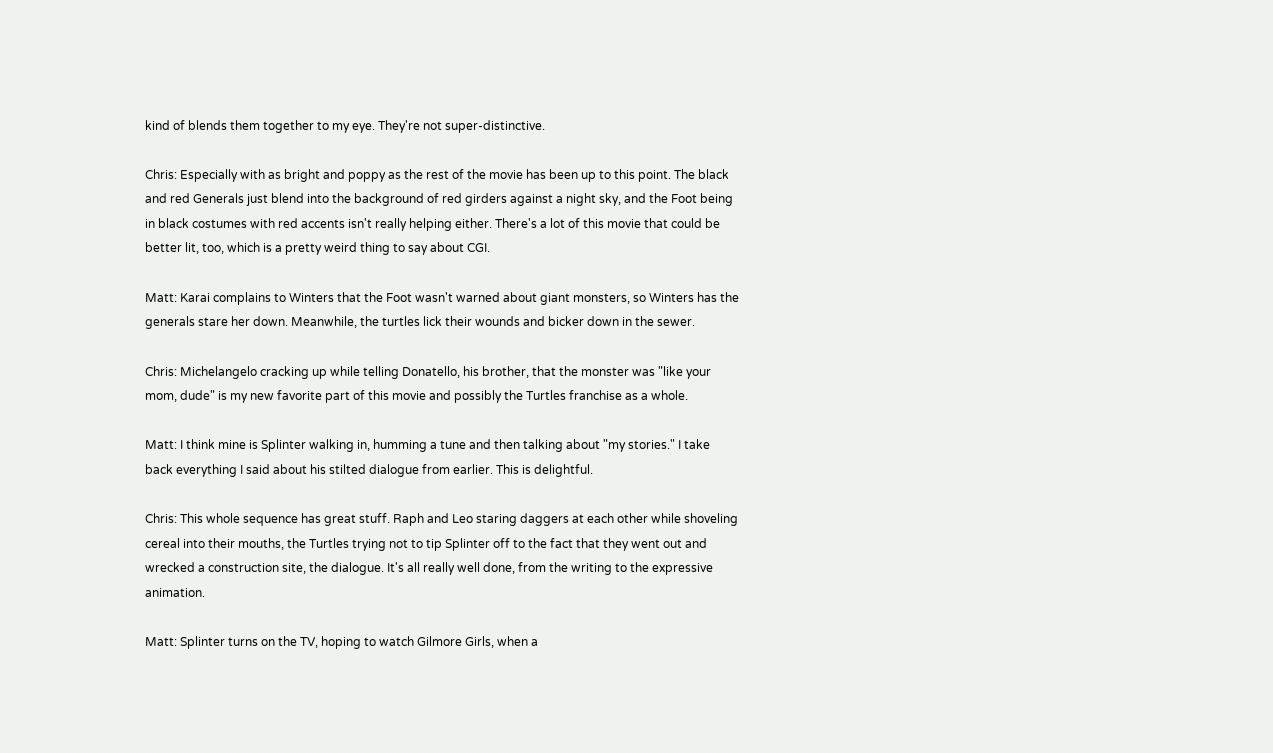kind of blends them together to my eye. They're not super-distinctive.

Chris: Especially with as bright and poppy as the rest of the movie has been up to this point. The black and red Generals just blend into the background of red girders against a night sky, and the Foot being in black costumes with red accents isn't really helping either. There's a lot of this movie that could be better lit, too, which is a pretty weird thing to say about CGI.

Matt: Karai complains to Winters that the Foot wasn't warned about giant monsters, so Winters has the generals stare her down. Meanwhile, the turtles lick their wounds and bicker down in the sewer.

Chris: Michelangelo cracking up while telling Donatello, his brother, that the monster was "like your mom, dude" is my new favorite part of this movie and possibly the Turtles franchise as a whole.

Matt: I think mine is Splinter walking in, humming a tune and then talking about "my stories." I take back everything I said about his stilted dialogue from earlier. This is delightful.

Chris: This whole sequence has great stuff. Raph and Leo staring daggers at each other while shoveling cereal into their mouths, the Turtles trying not to tip Splinter off to the fact that they went out and wrecked a construction site, the dialogue. It's all really well done, from the writing to the expressive animation.

Matt: Splinter turns on the TV, hoping to watch Gilmore Girls, when a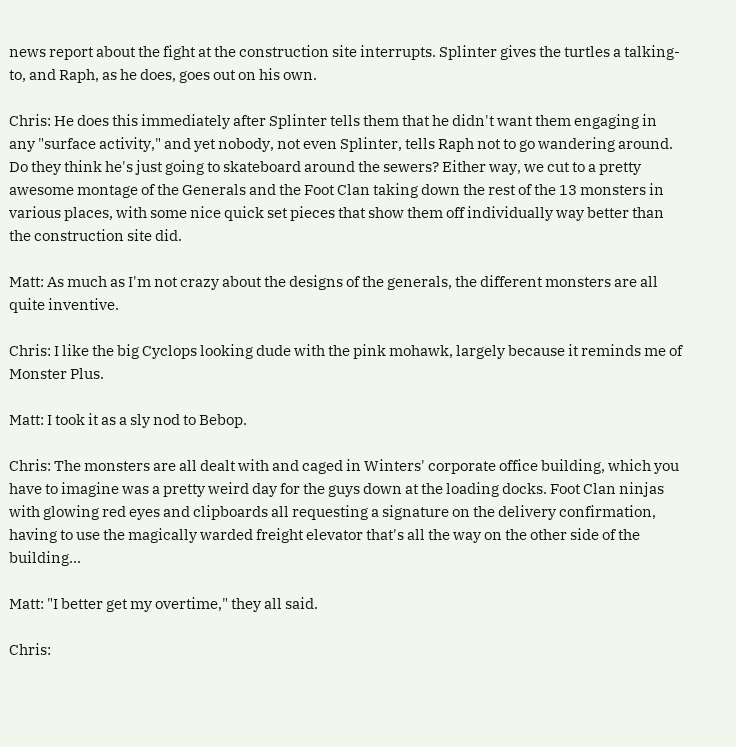news report about the fight at the construction site interrupts. Splinter gives the turtles a talking-to, and Raph, as he does, goes out on his own.

Chris: He does this immediately after Splinter tells them that he didn't want them engaging in any "surface activity," and yet nobody, not even Splinter, tells Raph not to go wandering around. Do they think he's just going to skateboard around the sewers? Either way, we cut to a pretty awesome montage of the Generals and the Foot Clan taking down the rest of the 13 monsters in various places, with some nice quick set pieces that show them off individually way better than the construction site did.

Matt: As much as I'm not crazy about the designs of the generals, the different monsters are all quite inventive.

Chris: I like the big Cyclops looking dude with the pink mohawk, largely because it reminds me of Monster Plus.

Matt: I took it as a sly nod to Bebop.

Chris: The monsters are all dealt with and caged in Winters' corporate office building, which you have to imagine was a pretty weird day for the guys down at the loading docks. Foot Clan ninjas with glowing red eyes and clipboards all requesting a signature on the delivery confirmation, having to use the magically warded freight elevator that's all the way on the other side of the building...

Matt: "I better get my overtime," they all said.

Chris: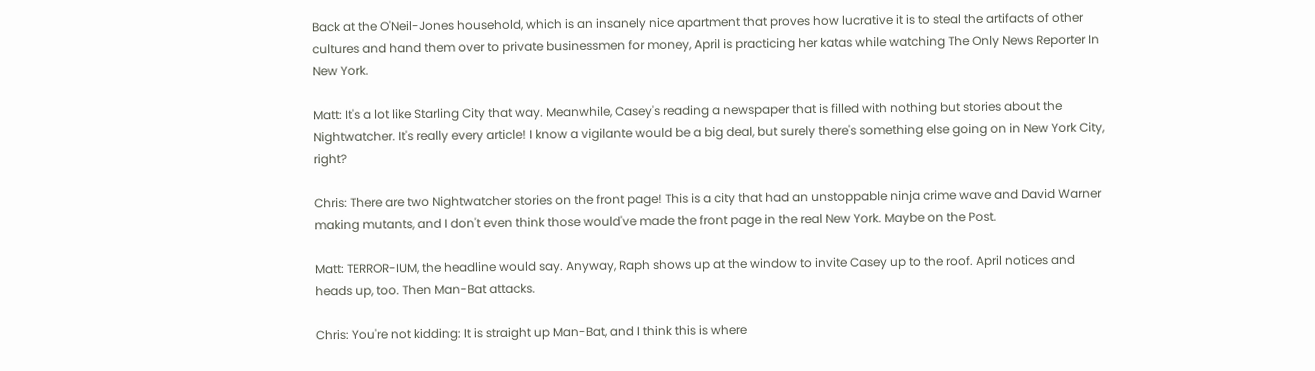Back at the O'Neil-Jones household, which is an insanely nice apartment that proves how lucrative it is to steal the artifacts of other cultures and hand them over to private businessmen for money, April is practicing her katas while watching The Only News Reporter In New York.

Matt: It's a lot like Starling City that way. Meanwhile, Casey's reading a newspaper that is filled with nothing but stories about the Nightwatcher. It's really every article! I know a vigilante would be a big deal, but surely there's something else going on in New York City, right?

Chris: There are two Nightwatcher stories on the front page! This is a city that had an unstoppable ninja crime wave and David Warner making mutants, and I don't even think those would've made the front page in the real New York. Maybe on the Post.

Matt: TERROR-IUM, the headline would say. Anyway, Raph shows up at the window to invite Casey up to the roof. April notices and heads up, too. Then Man-Bat attacks.

Chris: You're not kidding: It is straight up Man-Bat, and I think this is where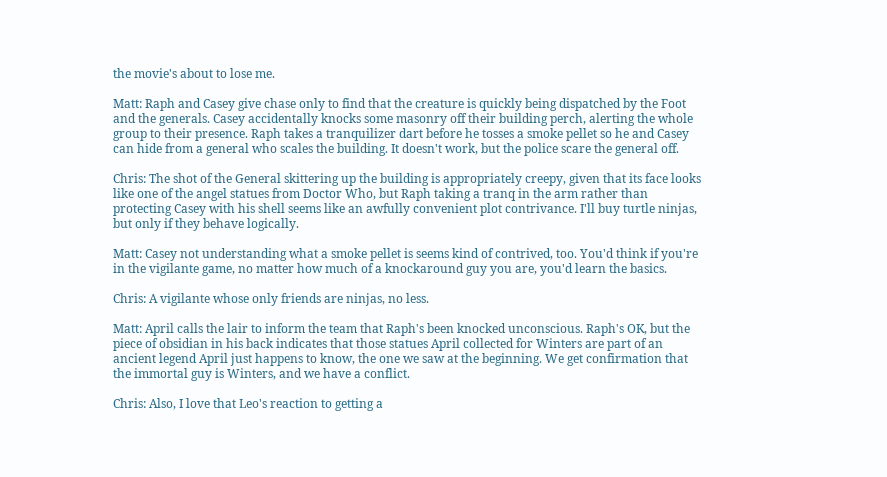the movie's about to lose me.

Matt: Raph and Casey give chase only to find that the creature is quickly being dispatched by the Foot and the generals. Casey accidentally knocks some masonry off their building perch, alerting the whole group to their presence. Raph takes a tranquilizer dart before he tosses a smoke pellet so he and Casey can hide from a general who scales the building. It doesn't work, but the police scare the general off.

Chris: The shot of the General skittering up the building is appropriately creepy, given that its face looks like one of the angel statues from Doctor Who, but Raph taking a tranq in the arm rather than protecting Casey with his shell seems like an awfully convenient plot contrivance. I'll buy turtle ninjas, but only if they behave logically.

Matt: Casey not understanding what a smoke pellet is seems kind of contrived, too. You'd think if you're in the vigilante game, no matter how much of a knockaround guy you are, you'd learn the basics.

Chris: A vigilante whose only friends are ninjas, no less.

Matt: April calls the lair to inform the team that Raph's been knocked unconscious. Raph's OK, but the piece of obsidian in his back indicates that those statues April collected for Winters are part of an ancient legend April just happens to know, the one we saw at the beginning. We get confirmation that the immortal guy is Winters, and we have a conflict.

Chris: Also, I love that Leo's reaction to getting a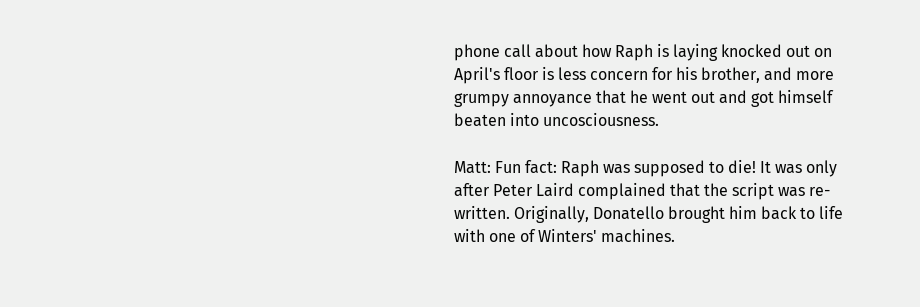phone call about how Raph is laying knocked out on April's floor is less concern for his brother, and more grumpy annoyance that he went out and got himself beaten into uncosciousness.

Matt: Fun fact: Raph was supposed to die! It was only after Peter Laird complained that the script was re-written. Originally, Donatello brought him back to life with one of Winters' machines.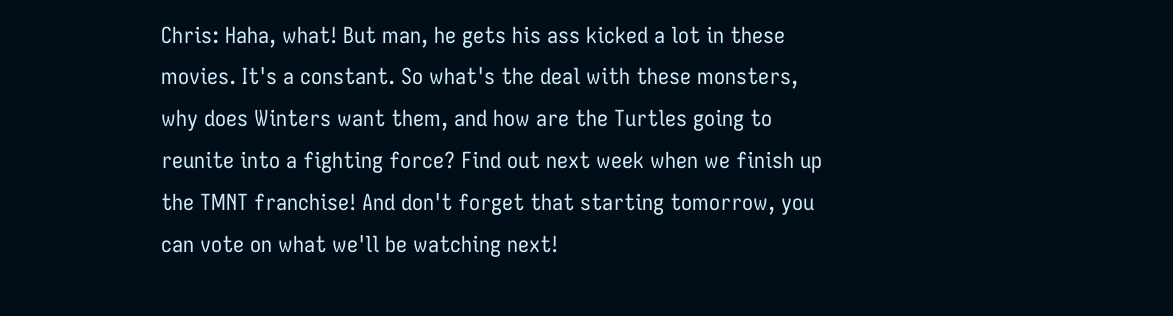Chris: Haha, what! But man, he gets his ass kicked a lot in these movies. It's a constant. So what's the deal with these monsters, why does Winters want them, and how are the Turtles going to reunite into a fighting force? Find out next week when we finish up the TMNT franchise! And don't forget that starting tomorrow, you can vote on what we'll be watching next!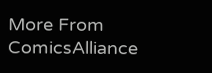More From ComicsAlliance